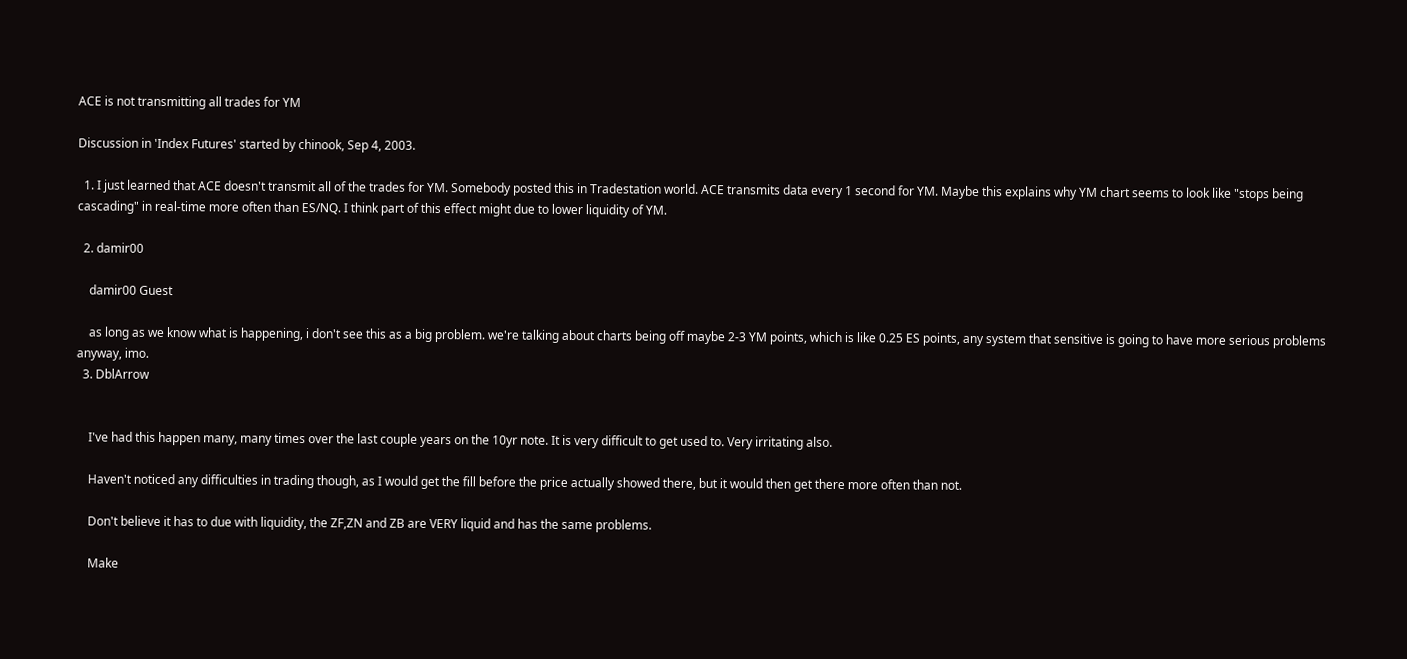ACE is not transmitting all trades for YM

Discussion in 'Index Futures' started by chinook, Sep 4, 2003.

  1. I just learned that ACE doesn't transmit all of the trades for YM. Somebody posted this in Tradestation world. ACE transmits data every 1 second for YM. Maybe this explains why YM chart seems to look like "stops being cascading" in real-time more often than ES/NQ. I think part of this effect might due to lower liquidity of YM.

  2. damir00

    damir00 Guest

    as long as we know what is happening, i don't see this as a big problem. we're talking about charts being off maybe 2-3 YM points, which is like 0.25 ES points, any system that sensitive is going to have more serious problems anyway, imo.
  3. DblArrow


    I've had this happen many, many times over the last couple years on the 10yr note. It is very difficult to get used to. Very irritating also.

    Haven't noticed any difficulties in trading though, as I would get the fill before the price actually showed there, but it would then get there more often than not.

    Don't believe it has to due with liquidity, the ZF,ZN and ZB are VERY liquid and has the same problems.

    Make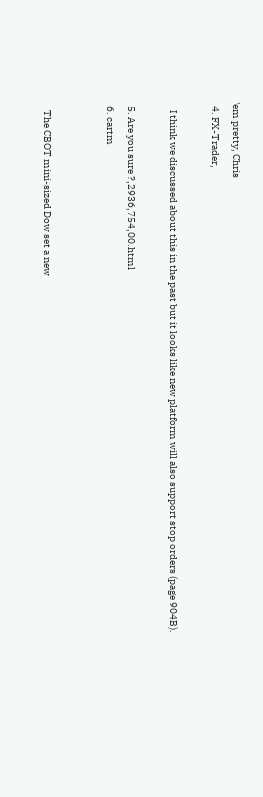'em pretty, Chris
  4. FX-Trader,

    I think we discussed about this in the past but it looks like new platform will also support stop orders (page 904B).

  5. Are you sure ?,2936,754,00.html
  6. cartm


    The CBOT mini-sized Dow set a new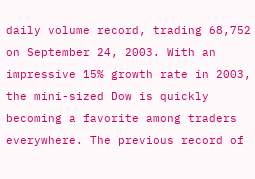daily volume record, trading 68,752 on September 24, 2003. With an impressive 15% growth rate in 2003, the mini-sized Dow is quickly becoming a favorite among traders everywhere. The previous record of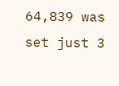64,839 was set just 3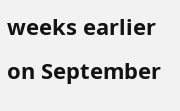weeks earlier on September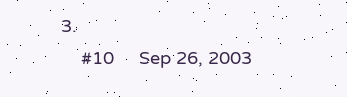3.
    #10     Sep 26, 2003